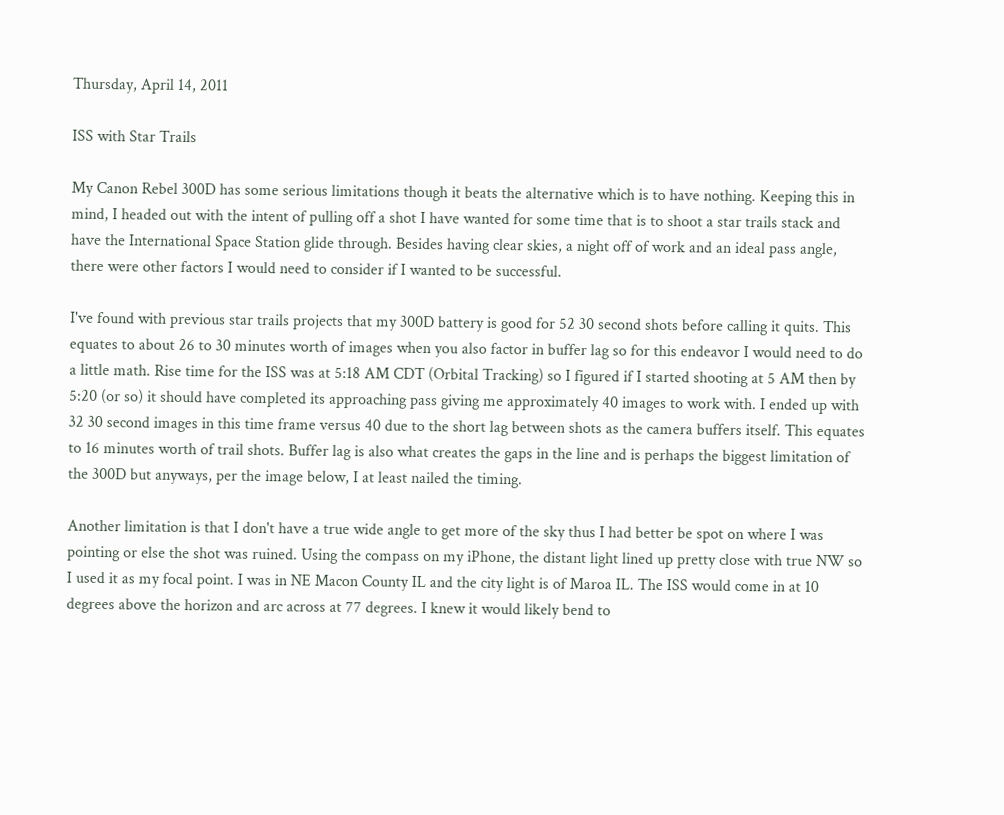Thursday, April 14, 2011

ISS with Star Trails

My Canon Rebel 300D has some serious limitations though it beats the alternative which is to have nothing. Keeping this in mind, I headed out with the intent of pulling off a shot I have wanted for some time that is to shoot a star trails stack and have the International Space Station glide through. Besides having clear skies, a night off of work and an ideal pass angle, there were other factors I would need to consider if I wanted to be successful.

I've found with previous star trails projects that my 300D battery is good for 52 30 second shots before calling it quits. This equates to about 26 to 30 minutes worth of images when you also factor in buffer lag so for this endeavor I would need to do a little math. Rise time for the ISS was at 5:18 AM CDT (Orbital Tracking) so I figured if I started shooting at 5 AM then by 5:20 (or so) it should have completed its approaching pass giving me approximately 40 images to work with. I ended up with 32 30 second images in this time frame versus 40 due to the short lag between shots as the camera buffers itself. This equates to 16 minutes worth of trail shots. Buffer lag is also what creates the gaps in the line and is perhaps the biggest limitation of the 300D but anyways, per the image below, I at least nailed the timing.

Another limitation is that I don't have a true wide angle to get more of the sky thus I had better be spot on where I was pointing or else the shot was ruined. Using the compass on my iPhone, the distant light lined up pretty close with true NW so I used it as my focal point. I was in NE Macon County IL and the city light is of Maroa IL. The ISS would come in at 10 degrees above the horizon and arc across at 77 degrees. I knew it would likely bend to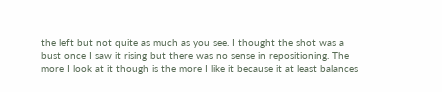the left but not quite as much as you see. I thought the shot was a bust once I saw it rising but there was no sense in repositioning. The more I look at it though is the more I like it because it at least balances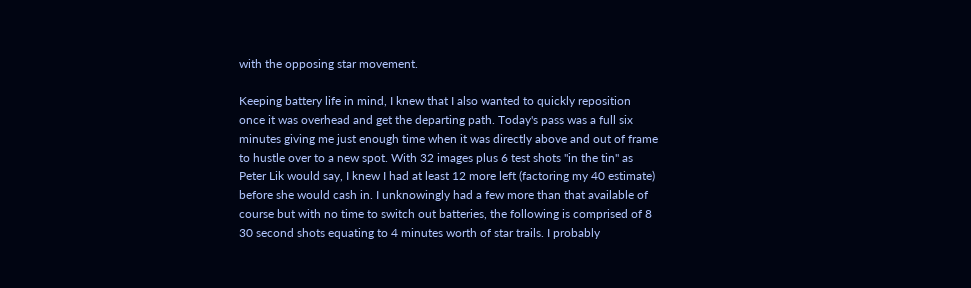with the opposing star movement.

Keeping battery life in mind, I knew that I also wanted to quickly reposition once it was overhead and get the departing path. Today's pass was a full six minutes giving me just enough time when it was directly above and out of frame to hustle over to a new spot. With 32 images plus 6 test shots "in the tin" as Peter Lik would say, I knew I had at least 12 more left (factoring my 40 estimate) before she would cash in. I unknowingly had a few more than that available of course but with no time to switch out batteries, the following is comprised of 8 30 second shots equating to 4 minutes worth of star trails. I probably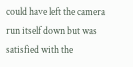could have left the camera run itself down but was satisfied with the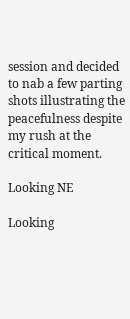session and decided to nab a few parting shots illustrating the peacefulness despite my rush at the critical moment.

Looking NE

Looking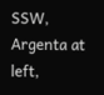SSW, Argenta at left,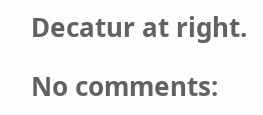Decatur at right.

No comments: